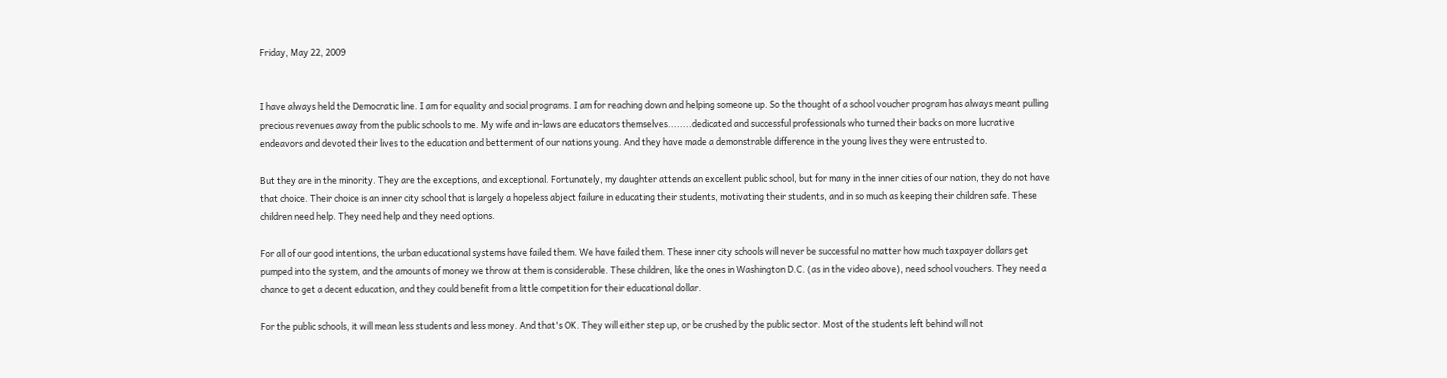Friday, May 22, 2009


I have always held the Democratic line. I am for equality and social programs. I am for reaching down and helping someone up. So the thought of a school voucher program has always meant pulling precious revenues away from the public schools to me. My wife and in-laws are educators themselves........dedicated and successful professionals who turned their backs on more lucrative endeavors and devoted their lives to the education and betterment of our nations young. And they have made a demonstrable difference in the young lives they were entrusted to.

But they are in the minority. They are the exceptions, and exceptional. Fortunately, my daughter attends an excellent public school, but for many in the inner cities of our nation, they do not have that choice. Their choice is an inner city school that is largely a hopeless abject failure in educating their students, motivating their students, and in so much as keeping their children safe. These children need help. They need help and they need options.

For all of our good intentions, the urban educational systems have failed them. We have failed them. These inner city schools will never be successful no matter how much taxpayer dollars get pumped into the system, and the amounts of money we throw at them is considerable. These children, like the ones in Washington D.C. (as in the video above), need school vouchers. They need a chance to get a decent education, and they could benefit from a little competition for their educational dollar.

For the public schools, it will mean less students and less money. And that's OK. They will either step up, or be crushed by the public sector. Most of the students left behind will not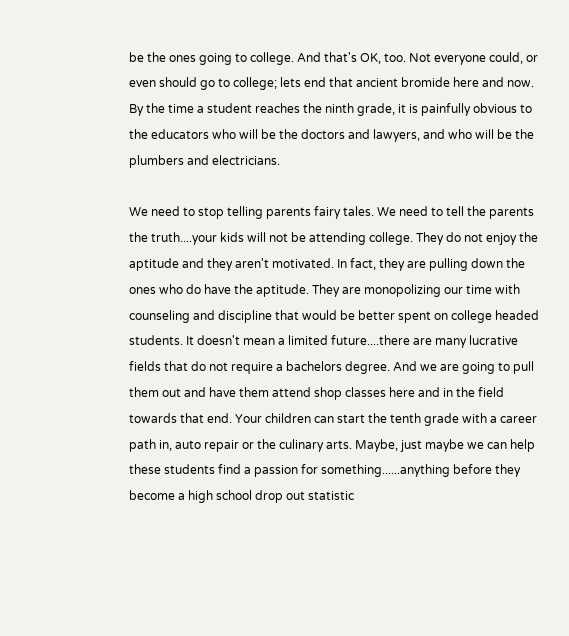be the ones going to college. And that's OK, too. Not everyone could, or even should go to college; lets end that ancient bromide here and now. By the time a student reaches the ninth grade, it is painfully obvious to the educators who will be the doctors and lawyers, and who will be the plumbers and electricians.

We need to stop telling parents fairy tales. We need to tell the parents the truth....your kids will not be attending college. They do not enjoy the aptitude and they aren't motivated. In fact, they are pulling down the ones who do have the aptitude. They are monopolizing our time with counseling and discipline that would be better spent on college headed students. It doesn't mean a limited future....there are many lucrative fields that do not require a bachelors degree. And we are going to pull them out and have them attend shop classes here and in the field towards that end. Your children can start the tenth grade with a career path in, auto repair or the culinary arts. Maybe, just maybe we can help these students find a passion for something......anything before they become a high school drop out statistic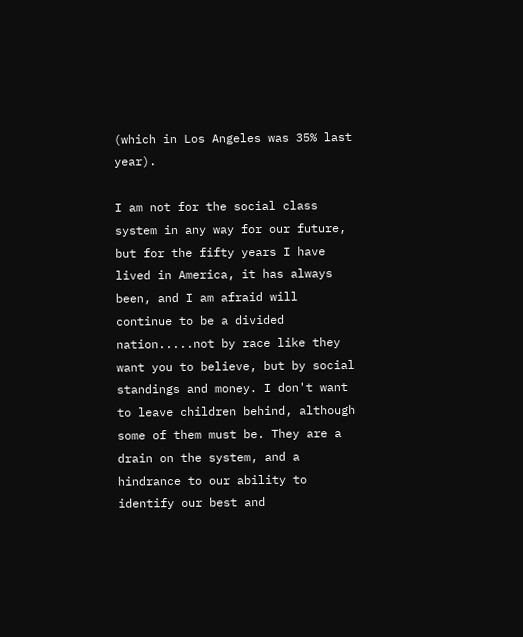(which in Los Angeles was 35% last year).

I am not for the social class system in any way for our future, but for the fifty years I have lived in America, it has always been, and I am afraid will continue to be a divided nation.....not by race like they want you to believe, but by social standings and money. I don't want to leave children behind, although some of them must be. They are a drain on the system, and a hindrance to our ability to identify our best and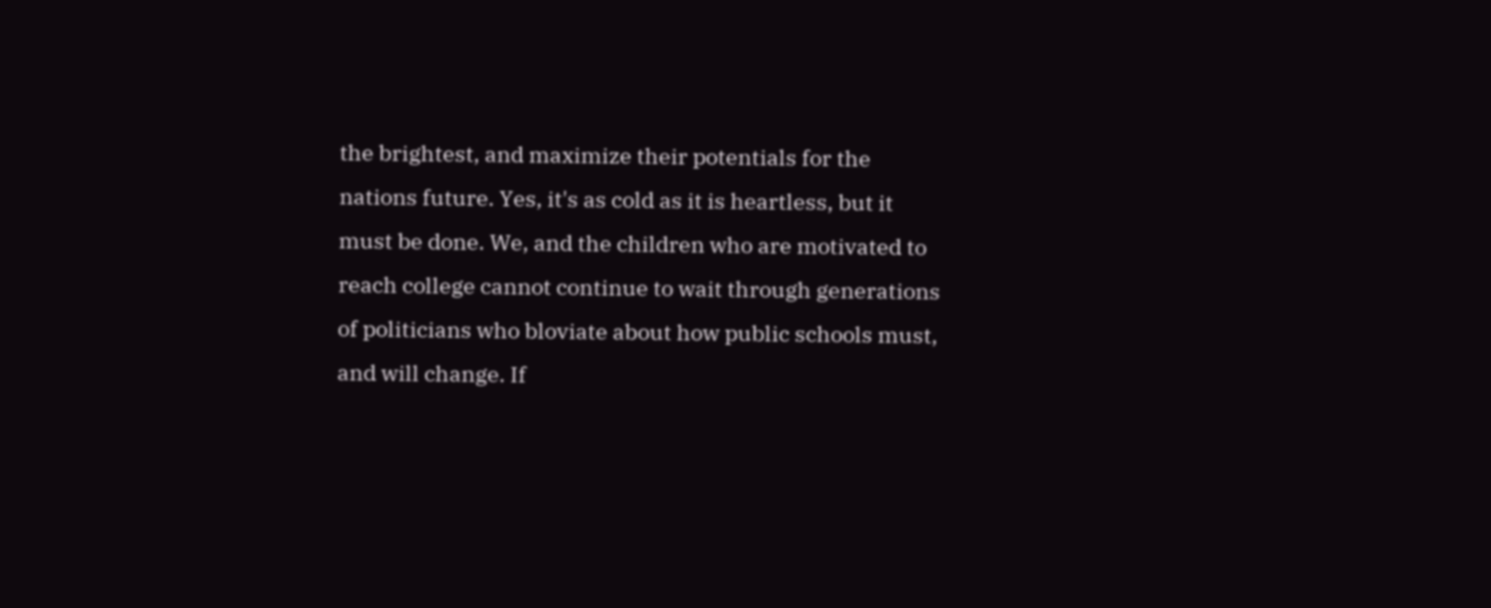the brightest, and maximize their potentials for the nations future. Yes, it's as cold as it is heartless, but it must be done. We, and the children who are motivated to reach college cannot continue to wait through generations of politicians who bloviate about how public schools must, and will change. If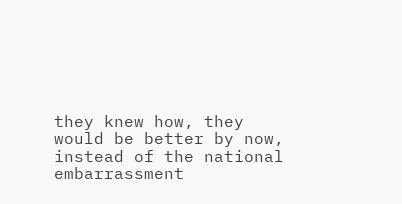they knew how, they would be better by now, instead of the national embarrassment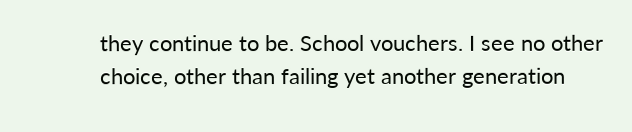they continue to be. School vouchers. I see no other choice, other than failing yet another generation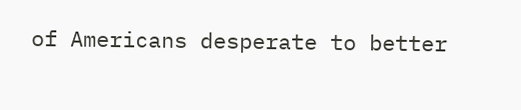of Americans desperate to better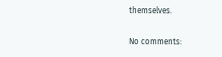themselves.

No comments: